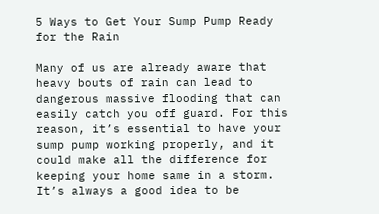5 Ways to Get Your Sump Pump Ready for the Rain

Many of us are already aware that heavy bouts of rain can lead to dangerous massive flooding that can easily catch you off guard. For this reason, it’s essential to have your sump pump working properly, and it could make all the difference for keeping your home same in a storm. It’s always a good idea to be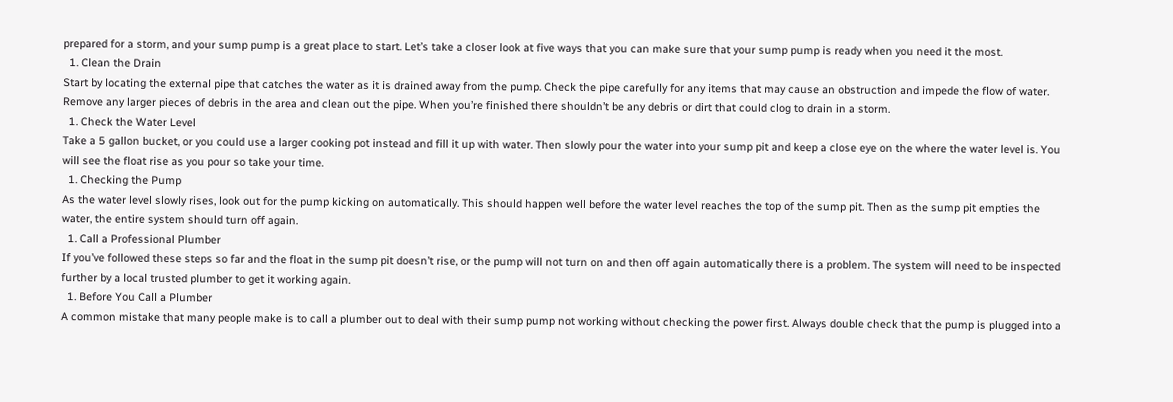prepared for a storm, and your sump pump is a great place to start. Let’s take a closer look at five ways that you can make sure that your sump pump is ready when you need it the most.
  1. Clean the Drain
Start by locating the external pipe that catches the water as it is drained away from the pump. Check the pipe carefully for any items that may cause an obstruction and impede the flow of water. Remove any larger pieces of debris in the area and clean out the pipe. When you’re finished there shouldn’t be any debris or dirt that could clog to drain in a storm.
  1. Check the Water Level
Take a 5 gallon bucket, or you could use a larger cooking pot instead and fill it up with water. Then slowly pour the water into your sump pit and keep a close eye on the where the water level is. You will see the float rise as you pour so take your time.
  1. Checking the Pump
As the water level slowly rises, look out for the pump kicking on automatically. This should happen well before the water level reaches the top of the sump pit. Then as the sump pit empties the water, the entire system should turn off again.
  1. Call a Professional Plumber
If you’ve followed these steps so far and the float in the sump pit doesn’t rise, or the pump will not turn on and then off again automatically there is a problem. The system will need to be inspected further by a local trusted plumber to get it working again.
  1. Before You Call a Plumber
A common mistake that many people make is to call a plumber out to deal with their sump pump not working without checking the power first. Always double check that the pump is plugged into a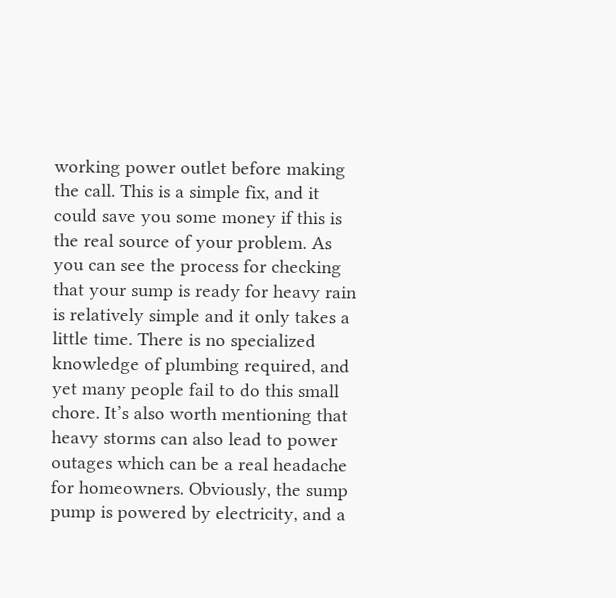working power outlet before making the call. This is a simple fix, and it could save you some money if this is the real source of your problem. As you can see the process for checking that your sump is ready for heavy rain is relatively simple and it only takes a little time. There is no specialized knowledge of plumbing required, and yet many people fail to do this small chore. It’s also worth mentioning that heavy storms can also lead to power outages which can be a real headache for homeowners. Obviously, the sump pump is powered by electricity, and a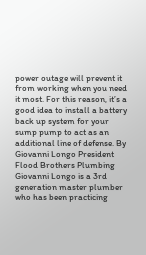power outage will prevent it from working when you need it most. For this reason, it’s a good idea to install a battery back up system for your sump pump to act as an additional line of defense. By Giovanni Longo President Flood Brothers Plumbing Giovanni Longo is a 3rd generation master plumber who has been practicing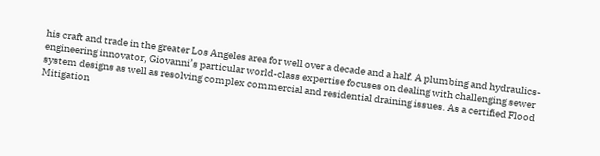his craft and trade in the greater Los Angeles area for well over a decade and a half. A plumbing and hydraulics-engineering innovator, Giovanni’s particular world-class expertise focuses on dealing with challenging sewer system designs as well as resolving complex commercial and residential draining issues. As a certified Flood Mitigation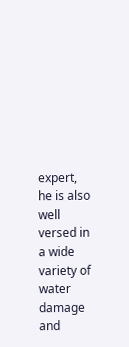expert, he is also well versed in a wide variety of water damage and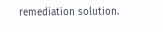remediation solution.